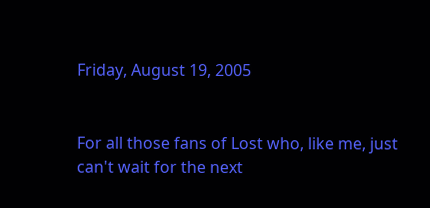Friday, August 19, 2005


For all those fans of Lost who, like me, just can't wait for the next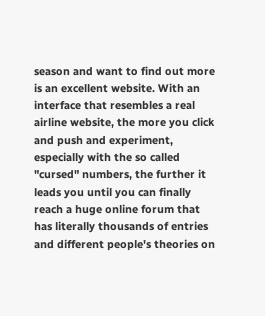season and want to find out more is an excellent website. With an interface that resembles a real airline website, the more you click and push and experiment, especially with the so called "cursed" numbers, the further it leads you until you can finally reach a huge online forum that has literally thousands of entries and different people's theories on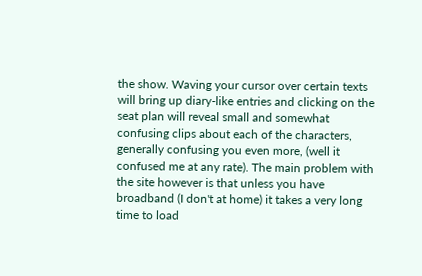the show. Waving your cursor over certain texts will bring up diary-like entries and clicking on the seat plan will reveal small and somewhat confusing clips about each of the characters, generally confusing you even more, (well it confused me at any rate). The main problem with the site however is that unless you have broadband (I don't at home) it takes a very long time to load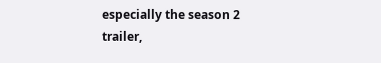especially the season 2 trailer,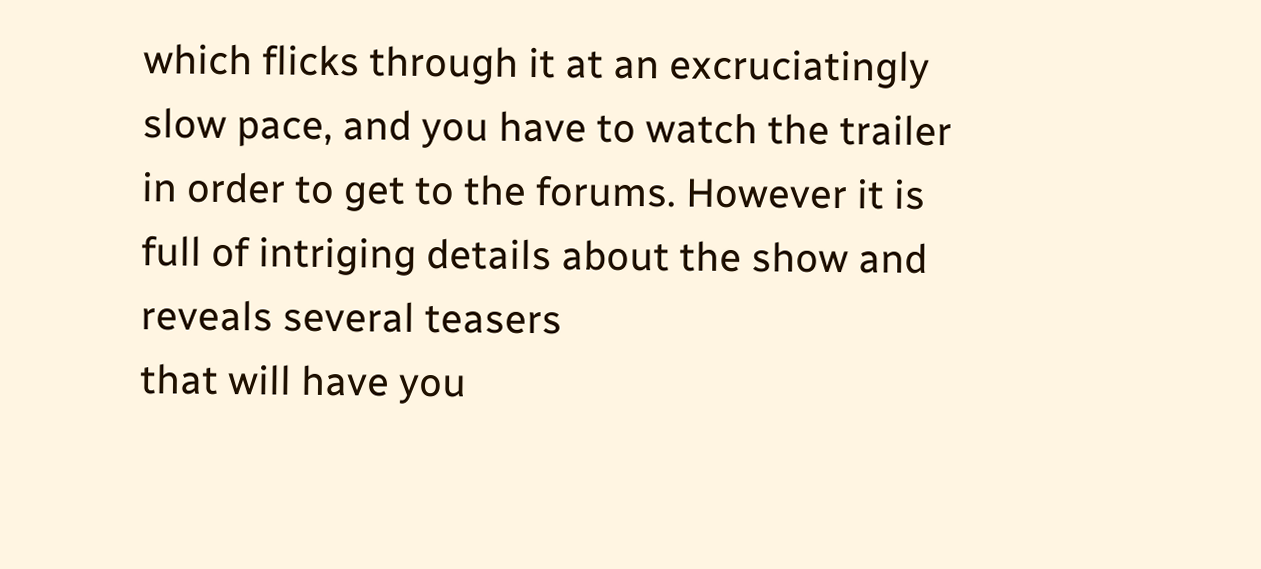which flicks through it at an excruciatingly slow pace, and you have to watch the trailer in order to get to the forums. However it is full of intriging details about the show and reveals several teasers
that will have you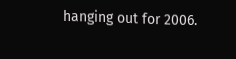hanging out for 2006.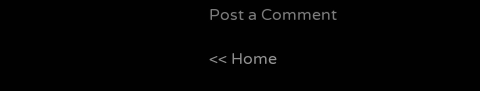Post a Comment

<< Home